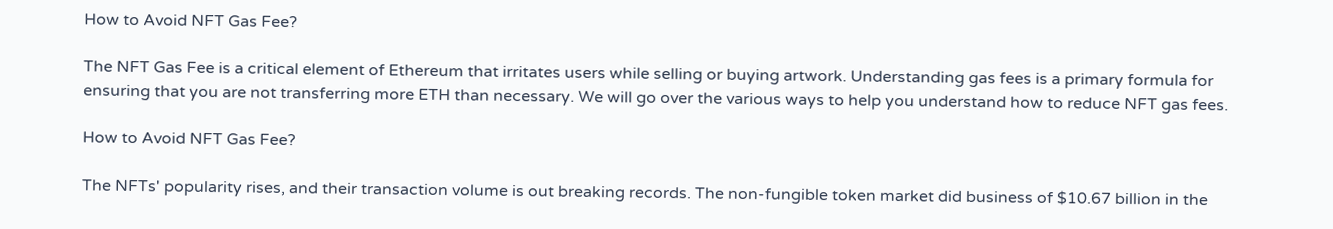How to Avoid NFT Gas Fee?

The NFT Gas Fee is a critical element of Ethereum that irritates users while selling or buying artwork. Understanding gas fees is a primary formula for ensuring that you are not transferring more ETH than necessary. We will go over the various ways to help you understand how to reduce NFT gas fees.

How to Avoid NFT Gas Fee?

The NFTs' popularity rises, and their transaction volume is out breaking records. The non-fungible token market did business of $10.67 billion in the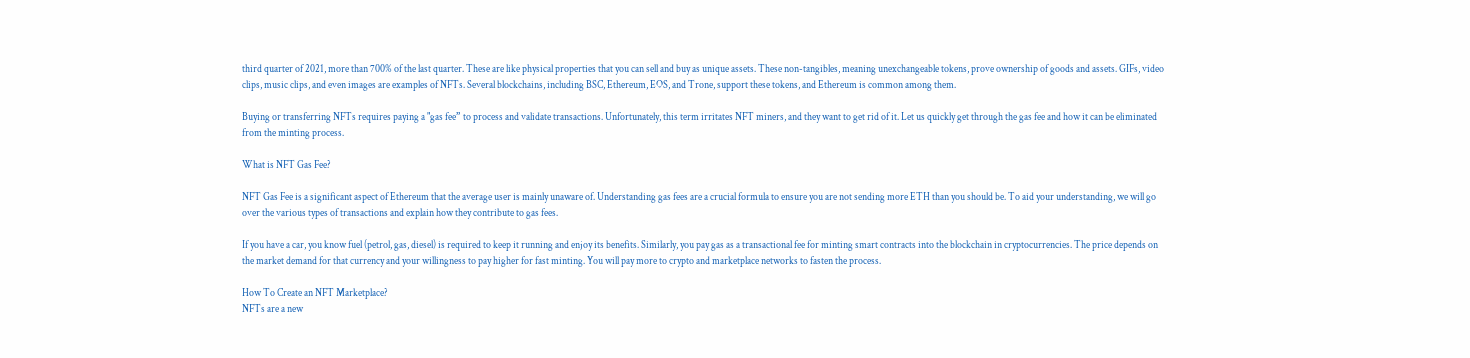third quarter of 2021, more than 700% of the last quarter. These are like physical properties that you can sell and buy as unique assets. These non-tangibles, meaning unexchangeable tokens, prove ownership of goods and assets. GIFs, video clips, music clips, and even images are examples of NFTs. Several blockchains, including BSC, Ethereum, EOS, and Trone, support these tokens, and Ethereum is common among them.

Buying or transferring NFTs requires paying a "gas fee” to process and validate transactions. Unfortunately, this term irritates NFT miners, and they want to get rid of it. Let us quickly get through the gas fee and how it can be eliminated from the minting process.

What is NFT Gas Fee?

NFT Gas Fee is a significant aspect of Ethereum that the average user is mainly unaware of. Understanding gas fees are a crucial formula to ensure you are not sending more ETH than you should be. To aid your understanding, we will go over the various types of transactions and explain how they contribute to gas fees.

If you have a car, you know fuel (petrol, gas, diesel) is required to keep it running and enjoy its benefits. Similarly, you pay gas as a transactional fee for minting smart contracts into the blockchain in cryptocurrencies. The price depends on the market demand for that currency and your willingness to pay higher for fast minting. You will pay more to crypto and marketplace networks to fasten the process.

How To Create an NFT Marketplace?
NFTs are a new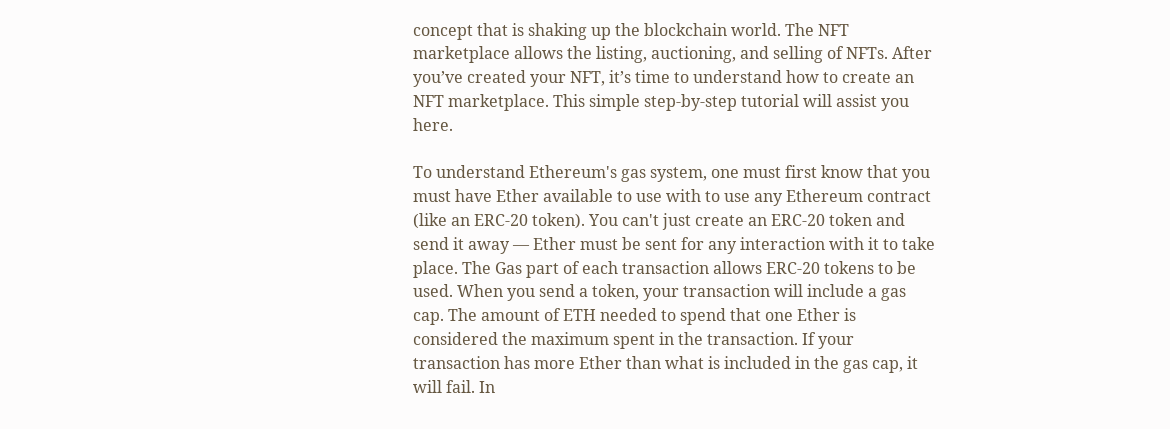concept that is shaking up the blockchain world. The NFT marketplace allows the listing, auctioning, and selling of NFTs. After you’ve created your NFT, it’s time to understand how to create an NFT marketplace. This simple step-by-step tutorial will assist you here.

To understand Ethereum's gas system, one must first know that you must have Ether available to use with to use any Ethereum contract (like an ERC-20 token). You can't just create an ERC-20 token and send it away — Ether must be sent for any interaction with it to take place. The Gas part of each transaction allows ERC-20 tokens to be used. When you send a token, your transaction will include a gas cap. The amount of ETH needed to spend that one Ether is considered the maximum spent in the transaction. If your transaction has more Ether than what is included in the gas cap, it will fail. In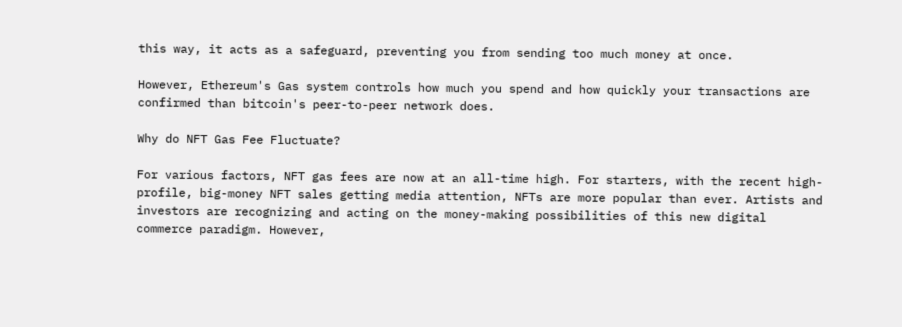this way, it acts as a safeguard, preventing you from sending too much money at once.

However, Ethereum's Gas system controls how much you spend and how quickly your transactions are confirmed than bitcoin's peer-to-peer network does.

Why do NFT Gas Fee Fluctuate?

For various factors, NFT gas fees are now at an all-time high. For starters, with the recent high-profile, big-money NFT sales getting media attention, NFTs are more popular than ever. Artists and investors are recognizing and acting on the money-making possibilities of this new digital commerce paradigm. However,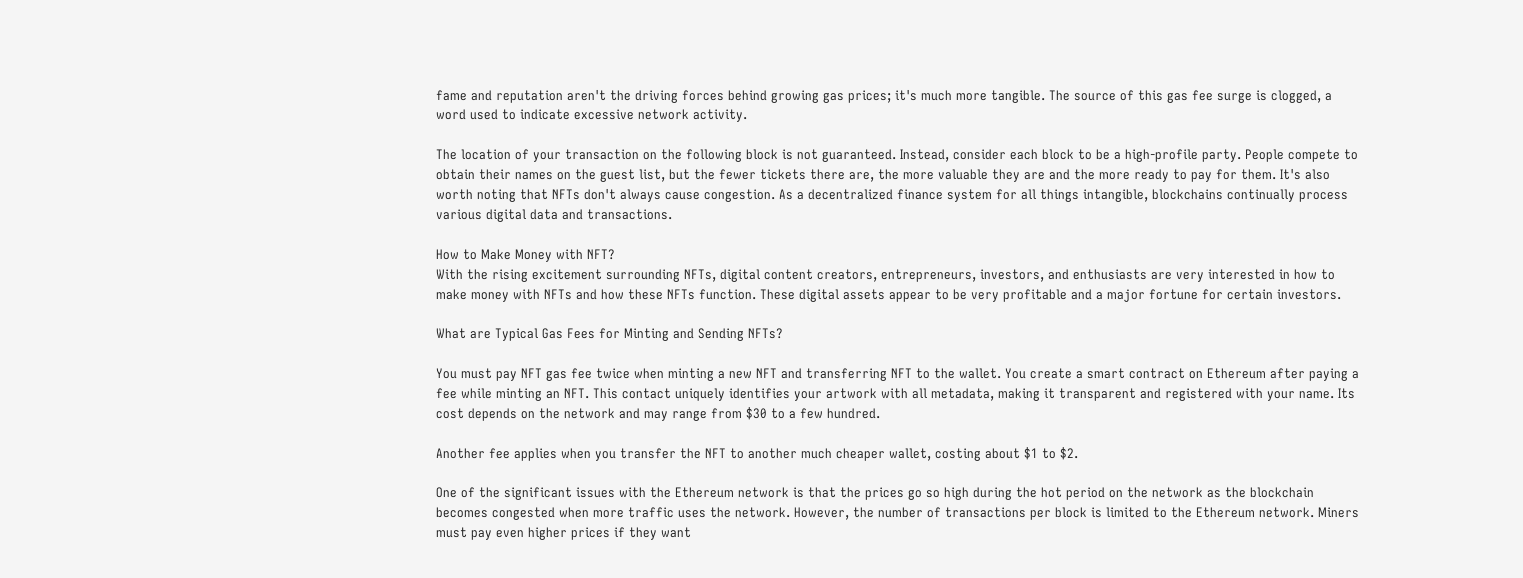fame and reputation aren't the driving forces behind growing gas prices; it's much more tangible. The source of this gas fee surge is clogged, a word used to indicate excessive network activity.

The location of your transaction on the following block is not guaranteed. Instead, consider each block to be a high-profile party. People compete to obtain their names on the guest list, but the fewer tickets there are, the more valuable they are and the more ready to pay for them. It's also worth noting that NFTs don't always cause congestion. As a decentralized finance system for all things intangible, blockchains continually process various digital data and transactions.

How to Make Money with NFT?
With the rising excitement surrounding NFTs, digital content creators, entrepreneurs, investors, and enthusiasts are very interested in how to make money with NFTs and how these NFTs function. These digital assets appear to be very profitable and a major fortune for certain investors.

What are Typical Gas Fees for Minting and Sending NFTs?

You must pay NFT gas fee twice when minting a new NFT and transferring NFT to the wallet. You create a smart contract on Ethereum after paying a fee while minting an NFT. This contact uniquely identifies your artwork with all metadata, making it transparent and registered with your name. Its cost depends on the network and may range from $30 to a few hundred.

Another fee applies when you transfer the NFT to another much cheaper wallet, costing about $1 to $2.

One of the significant issues with the Ethereum network is that the prices go so high during the hot period on the network as the blockchain becomes congested when more traffic uses the network. However, the number of transactions per block is limited to the Ethereum network. Miners must pay even higher prices if they want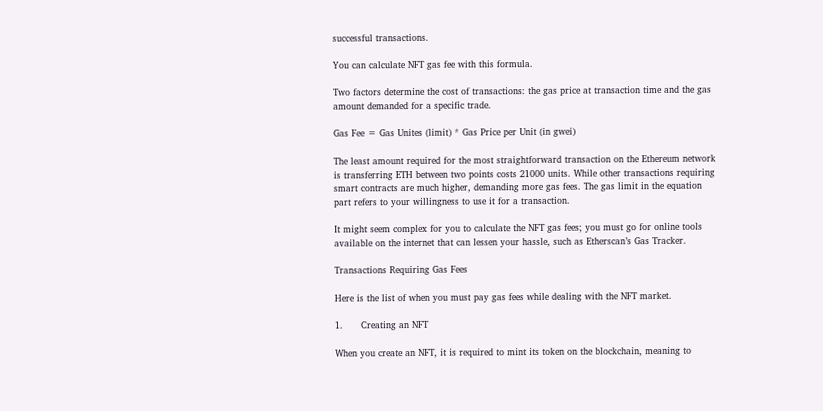successful transactions.

You can calculate NFT gas fee with this formula.

Two factors determine the cost of transactions: the gas price at transaction time and the gas amount demanded for a specific trade.

Gas Fee = Gas Unites (limit) * Gas Price per Unit (in gwei)

The least amount required for the most straightforward transaction on the Ethereum network is transferring ETH between two points costs 21000 units. While other transactions requiring smart contracts are much higher, demanding more gas fees. The gas limit in the equation part refers to your willingness to use it for a transaction.

It might seem complex for you to calculate the NFT gas fees; you must go for online tools available on the internet that can lessen your hassle, such as Etherscan’s Gas Tracker.

Transactions Requiring Gas Fees

Here is the list of when you must pay gas fees while dealing with the NFT market.

1.      Creating an NFT

When you create an NFT, it is required to mint its token on the blockchain, meaning to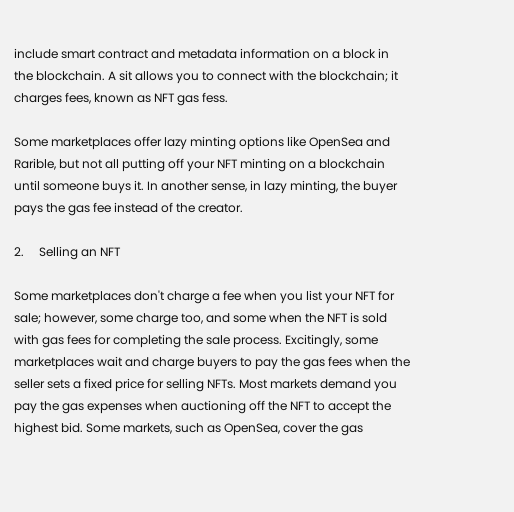include smart contract and metadata information on a block in the blockchain. A sit allows you to connect with the blockchain; it charges fees, known as NFT gas fess.

Some marketplaces offer lazy minting options like OpenSea and Rarible, but not all putting off your NFT minting on a blockchain until someone buys it. In another sense, in lazy minting, the buyer pays the gas fee instead of the creator.

2.     Selling an NFT

Some marketplaces don't charge a fee when you list your NFT for sale; however, some charge too, and some when the NFT is sold with gas fees for completing the sale process. Excitingly, some marketplaces wait and charge buyers to pay the gas fees when the seller sets a fixed price for selling NFTs. Most markets demand you pay the gas expenses when auctioning off the NFT to accept the highest bid. Some markets, such as OpenSea, cover the gas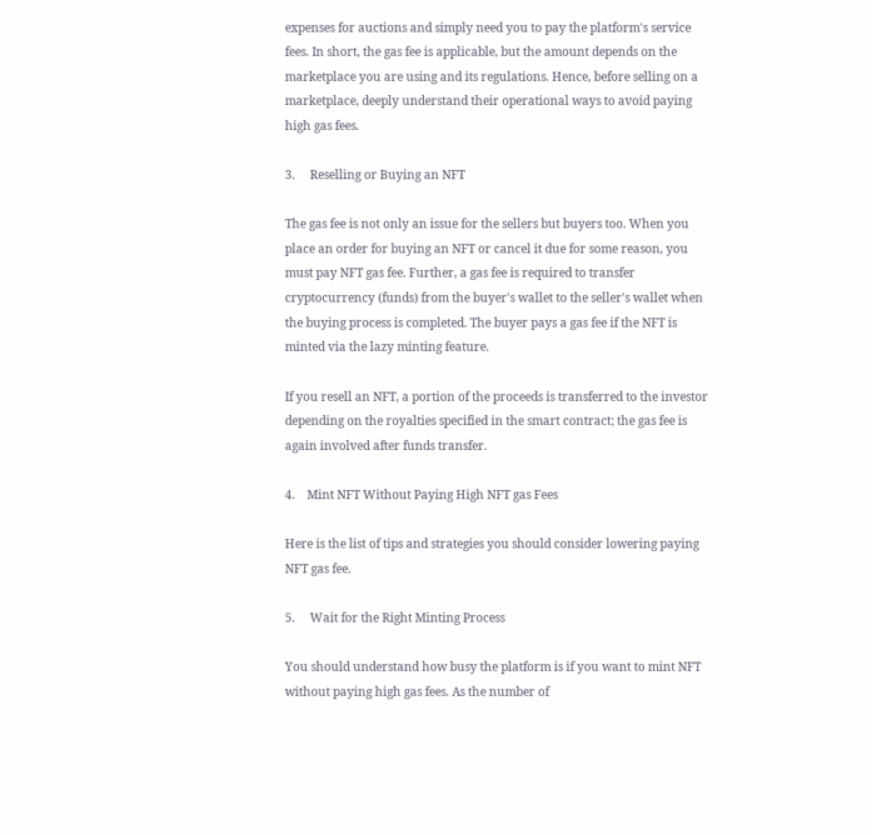expenses for auctions and simply need you to pay the platform's service fees. In short, the gas fee is applicable, but the amount depends on the marketplace you are using and its regulations. Hence, before selling on a marketplace, deeply understand their operational ways to avoid paying high gas fees.

3.     Reselling or Buying an NFT

The gas fee is not only an issue for the sellers but buyers too. When you place an order for buying an NFT or cancel it due for some reason, you must pay NFT gas fee. Further, a gas fee is required to transfer cryptocurrency (funds) from the buyer's wallet to the seller's wallet when the buying process is completed. The buyer pays a gas fee if the NFT is minted via the lazy minting feature.

If you resell an NFT, a portion of the proceeds is transferred to the investor depending on the royalties specified in the smart contract; the gas fee is again involved after funds transfer.

4.    Mint NFT Without Paying High NFT gas Fees

Here is the list of tips and strategies you should consider lowering paying NFT gas fee.

5.     Wait for the Right Minting Process

You should understand how busy the platform is if you want to mint NFT without paying high gas fees. As the number of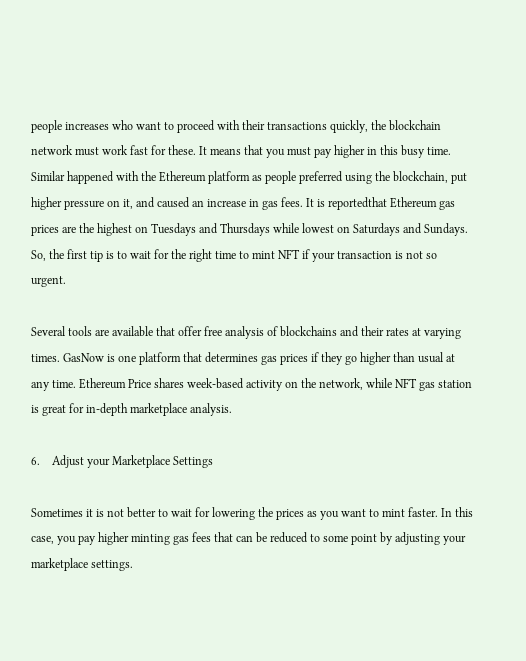people increases who want to proceed with their transactions quickly, the blockchain network must work fast for these. It means that you must pay higher in this busy time. Similar happened with the Ethereum platform as people preferred using the blockchain, put higher pressure on it, and caused an increase in gas fees. It is reportedthat Ethereum gas prices are the highest on Tuesdays and Thursdays while lowest on Saturdays and Sundays. So, the first tip is to wait for the right time to mint NFT if your transaction is not so urgent.

Several tools are available that offer free analysis of blockchains and their rates at varying times. GasNow is one platform that determines gas prices if they go higher than usual at any time. Ethereum Price shares week-based activity on the network, while NFT gas station is great for in-depth marketplace analysis.

6.    Adjust your Marketplace Settings

Sometimes it is not better to wait for lowering the prices as you want to mint faster. In this case, you pay higher minting gas fees that can be reduced to some point by adjusting your marketplace settings.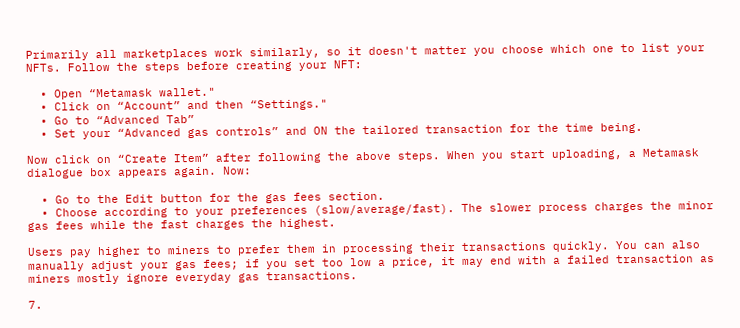Primarily all marketplaces work similarly, so it doesn't matter you choose which one to list your NFTs. Follow the steps before creating your NFT:

  • Open “Metamask wallet."
  • Click on “Account” and then “Settings."
  • Go to “Advanced Tab”
  • Set your “Advanced gas controls” and ON the tailored transaction for the time being.

Now click on “Create Item” after following the above steps. When you start uploading, a Metamask dialogue box appears again. Now:

  • Go to the Edit button for the gas fees section.
  • Choose according to your preferences (slow/average/fast). The slower process charges the minor gas fees while the fast charges the highest.

Users pay higher to miners to prefer them in processing their transactions quickly. You can also manually adjust your gas fees; if you set too low a price, it may end with a failed transaction as miners mostly ignore everyday gas transactions.

7.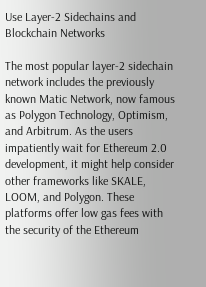Use Layer-2 Sidechains and Blockchain Networks

The most popular layer-2 sidechain network includes the previously known Matic Network, now famous as Polygon Technology, Optimism, and Arbitrum. As the users impatiently wait for Ethereum 2.0 development, it might help consider other frameworks like SKALE, LOOM, and Polygon. These platforms offer low gas fees with the security of the Ethereum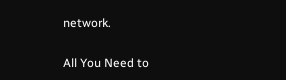network.

All You Need to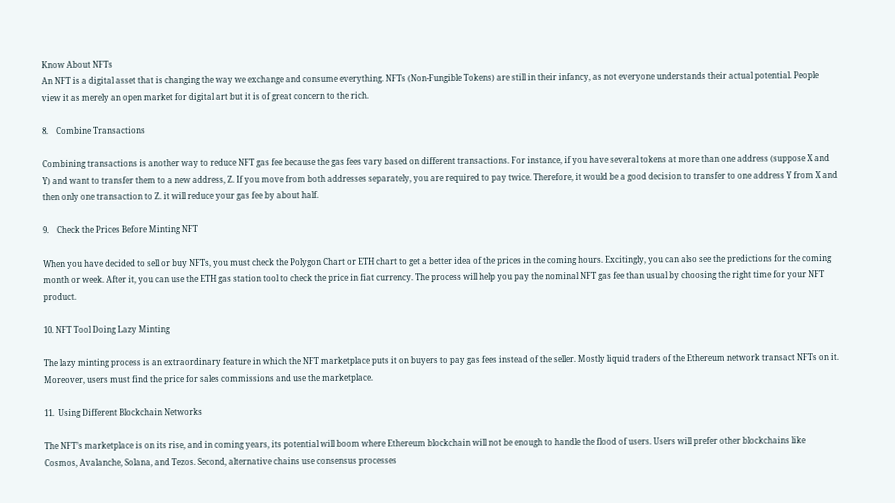Know About NFTs
An NFT is a digital asset that is changing the way we exchange and consume everything. NFTs (Non-Fungible Tokens) are still in their infancy, as not everyone understands their actual potential. People view it as merely an open market for digital art but it is of great concern to the rich.

8.    Combine Transactions

Combining transactions is another way to reduce NFT gas fee because the gas fees vary based on different transactions. For instance, if you have several tokens at more than one address (suppose X and Y) and want to transfer them to a new address, Z. If you move from both addresses separately, you are required to pay twice. Therefore, it would be a good decision to transfer to one address Y from X and then only one transaction to Z. it will reduce your gas fee by about half.

9.    Check the Prices Before Minting NFT

When you have decided to sell or buy NFTs, you must check the Polygon Chart or ETH chart to get a better idea of the prices in the coming hours. Excitingly, you can also see the predictions for the coming month or week. After it, you can use the ETH gas station tool to check the price in fiat currency. The process will help you pay the nominal NFT gas fee than usual by choosing the right time for your NFT product.

10. NFT Tool Doing Lazy Minting

The lazy minting process is an extraordinary feature in which the NFT marketplace puts it on buyers to pay gas fees instead of the seller. Mostly liquid traders of the Ethereum network transact NFTs on it. Moreover, users must find the price for sales commissions and use the marketplace.

11.  Using Different Blockchain Networks

The NFT’s marketplace is on its rise, and in coming years, its potential will boom where Ethereum blockchain will not be enough to handle the flood of users. Users will prefer other blockchains like Cosmos, Avalanche, Solana, and Tezos. Second, alternative chains use consensus processes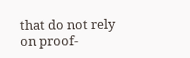that do not rely on proof-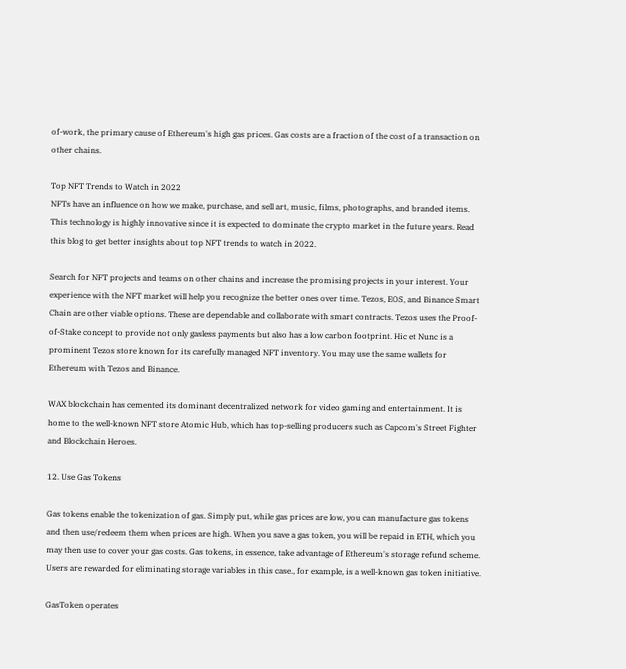of-work, the primary cause of Ethereum's high gas prices. Gas costs are a fraction of the cost of a transaction on other chains.

Top NFT Trends to Watch in 2022
NFTs have an influence on how we make, purchase, and sell art, music, films, photographs, and branded items. This technology is highly innovative since it is expected to dominate the crypto market in the future years. Read this blog to get better insights about top NFT trends to watch in 2022.

Search for NFT projects and teams on other chains and increase the promising projects in your interest. Your experience with the NFT market will help you recognize the better ones over time. Tezos, EOS, and Binance Smart Chain are other viable options. These are dependable and collaborate with smart contracts. Tezos uses the Proof-of-Stake concept to provide not only gasless payments but also has a low carbon footprint. Hic et Nunc is a prominent Tezos store known for its carefully managed NFT inventory. You may use the same wallets for Ethereum with Tezos and Binance.

WAX blockchain has cemented its dominant decentralized network for video gaming and entertainment. It is home to the well-known NFT store Atomic Hub, which has top-selling producers such as Capcom's Street Fighter and Blockchain Heroes.

12. Use Gas Tokens

Gas tokens enable the tokenization of gas. Simply put, while gas prices are low, you can manufacture gas tokens and then use/redeem them when prices are high. When you save a gas token, you will be repaid in ETH, which you may then use to cover your gas costs. Gas tokens, in essence, take advantage of Ethereum's storage refund scheme. Users are rewarded for eliminating storage variables in this case., for example, is a well-known gas token initiative.

GasToken operates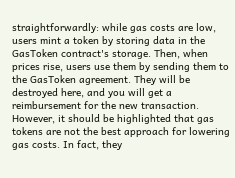straightforwardly: while gas costs are low, users mint a token by storing data in the GasToken contract's storage. Then, when prices rise, users use them by sending them to the GasToken agreement. They will be destroyed here, and you will get a reimbursement for the new transaction. However, it should be highlighted that gas tokens are not the best approach for lowering gas costs. In fact, they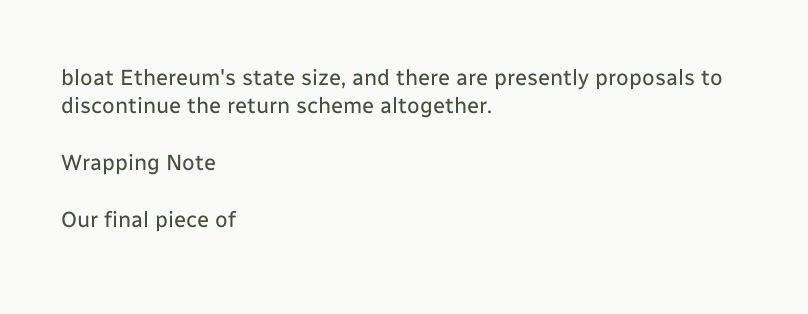bloat Ethereum's state size, and there are presently proposals to discontinue the return scheme altogether.

Wrapping Note

Our final piece of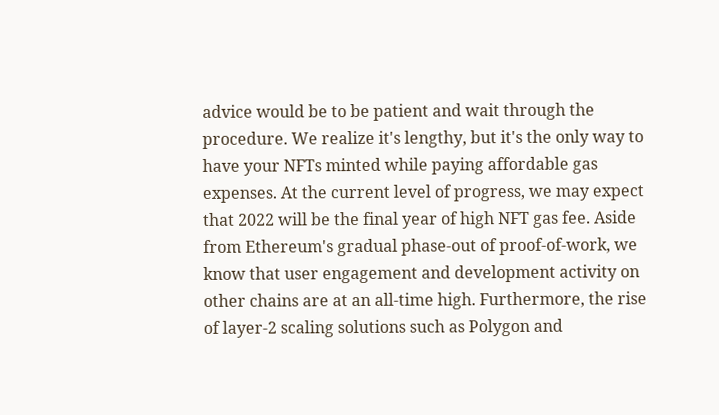advice would be to be patient and wait through the procedure. We realize it's lengthy, but it's the only way to have your NFTs minted while paying affordable gas expenses. At the current level of progress, we may expect that 2022 will be the final year of high NFT gas fee. Aside from Ethereum's gradual phase-out of proof-of-work, we know that user engagement and development activity on other chains are at an all-time high. Furthermore, the rise of layer-2 scaling solutions such as Polygon and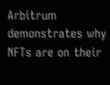Arbitrum demonstrates why NFTs are on their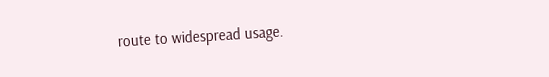route to widespread usage.